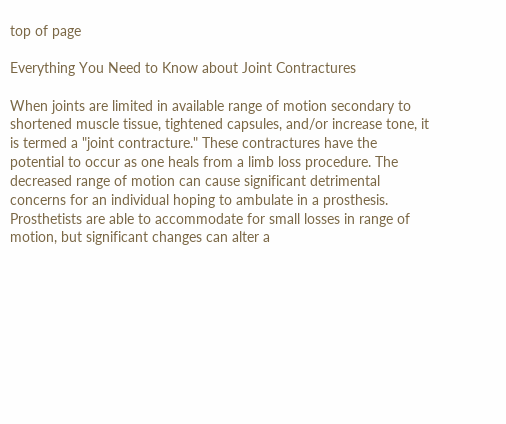top of page

Everything You Need to Know about Joint Contractures

When joints are limited in available range of motion secondary to shortened muscle tissue, tightened capsules, and/or increase tone, it is termed a "joint contracture." These contractures have the potential to occur as one heals from a limb loss procedure. The decreased range of motion can cause significant detrimental concerns for an individual hoping to ambulate in a prosthesis. Prosthetists are able to accommodate for small losses in range of motion, but significant changes can alter a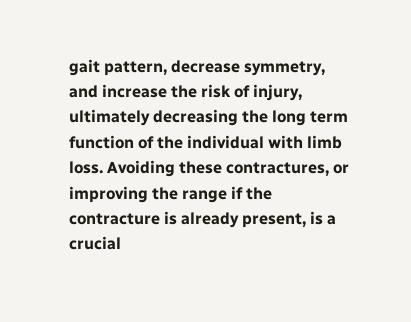gait pattern, decrease symmetry, and increase the risk of injury, ultimately decreasing the long term function of the individual with limb loss. Avoiding these contractures, or improving the range if the contracture is already present, is a crucial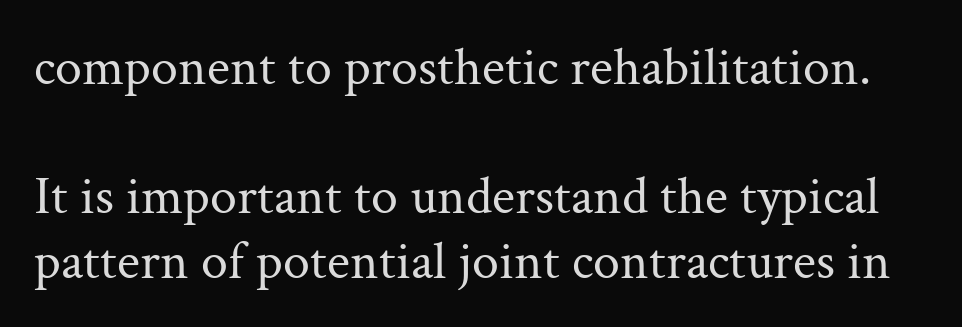component to prosthetic rehabilitation.

It is important to understand the typical pattern of potential joint contractures in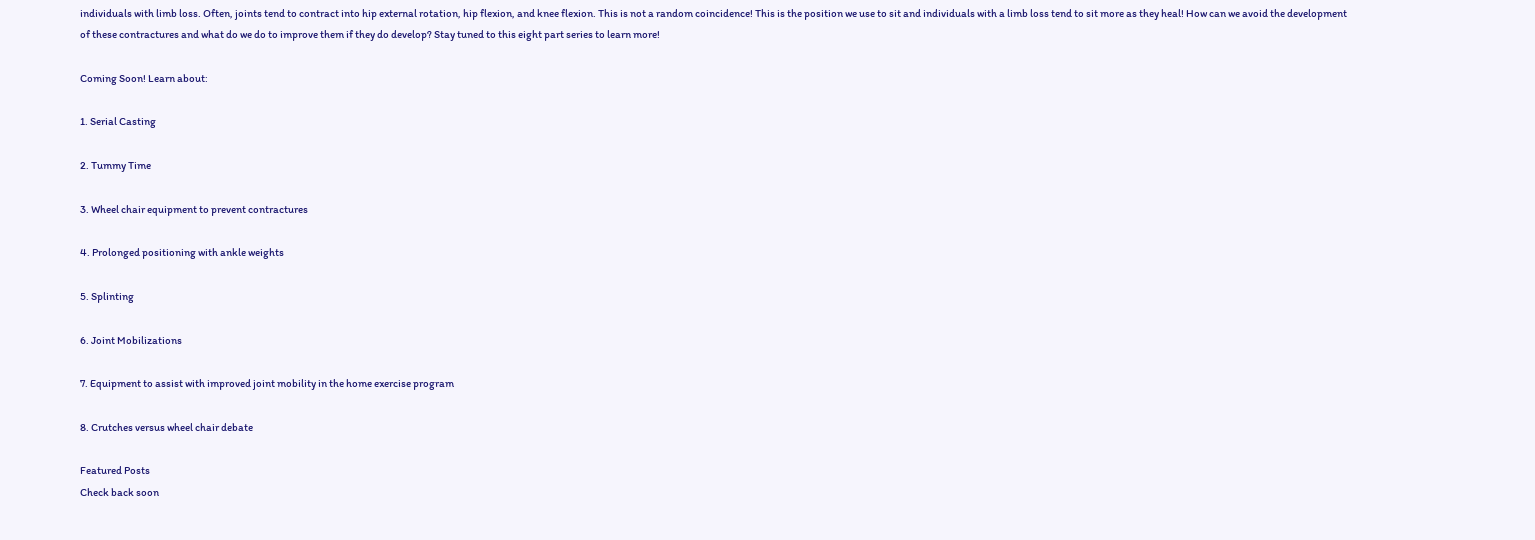individuals with limb loss. Often, joints tend to contract into hip external rotation, hip flexion, and knee flexion. This is not a random coincidence! This is the position we use to sit and individuals with a limb loss tend to sit more as they heal! How can we avoid the development of these contractures and what do we do to improve them if they do develop? Stay tuned to this eight part series to learn more!

Coming Soon! Learn about:

1. Serial Casting

2. Tummy Time

3. Wheel chair equipment to prevent contractures

4. Prolonged positioning with ankle weights

5. Splinting

6. Joint Mobilizations

7. Equipment to assist with improved joint mobility in the home exercise program

8. Crutches versus wheel chair debate

Featured Posts
Check back soon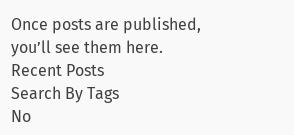Once posts are published, you’ll see them here.
Recent Posts
Search By Tags
No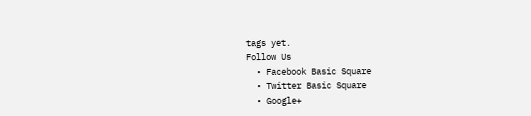tags yet.
Follow Us
  • Facebook Basic Square
  • Twitter Basic Square
  • Google+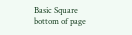Basic Square
bottom of page